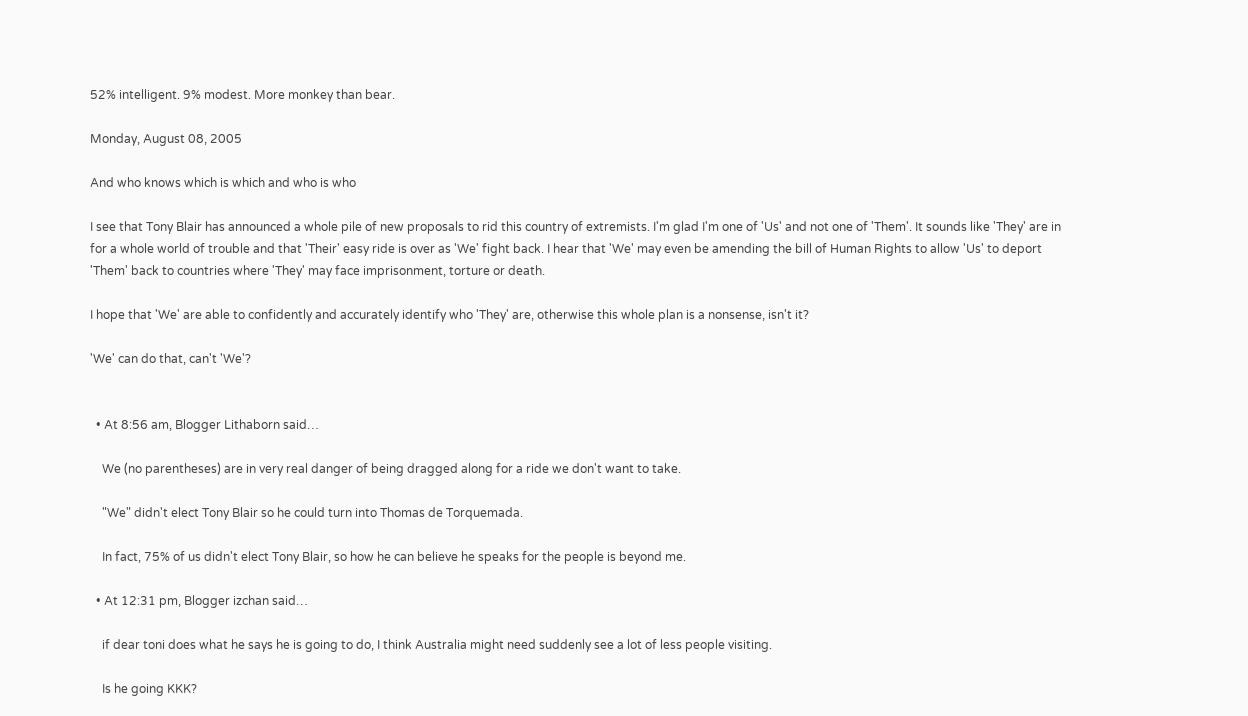52% intelligent. 9% modest. More monkey than bear.

Monday, August 08, 2005

And who knows which is which and who is who

I see that Tony Blair has announced a whole pile of new proposals to rid this country of extremists. I'm glad I'm one of 'Us' and not one of 'Them'. It sounds like 'They' are in for a whole world of trouble and that 'Their' easy ride is over as 'We' fight back. I hear that 'We' may even be amending the bill of Human Rights to allow 'Us' to deport 'Them' back to countries where 'They' may face imprisonment, torture or death.

I hope that 'We' are able to confidently and accurately identify who 'They' are, otherwise this whole plan is a nonsense, isn't it?

'We' can do that, can't 'We'?


  • At 8:56 am, Blogger Lithaborn said…

    We (no parentheses) are in very real danger of being dragged along for a ride we don't want to take.

    "We" didn't elect Tony Blair so he could turn into Thomas de Torquemada.

    In fact, 75% of us didn't elect Tony Blair, so how he can believe he speaks for the people is beyond me.

  • At 12:31 pm, Blogger izchan said…

    if dear toni does what he says he is going to do, I think Australia might need suddenly see a lot of less people visiting.

    Is he going KKK?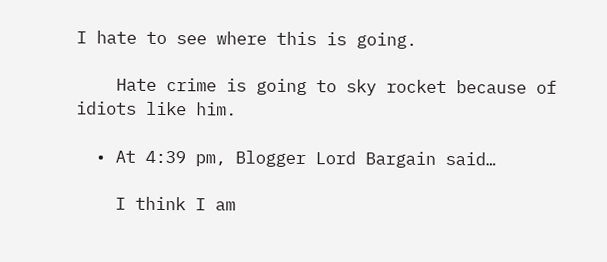I hate to see where this is going.

    Hate crime is going to sky rocket because of idiots like him.

  • At 4:39 pm, Blogger Lord Bargain said…

    I think I am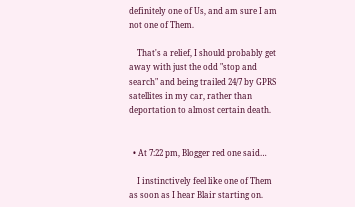definitely one of Us, and am sure I am not one of Them.

    That's a relief, I should probably get away with just the odd "stop and search" and being trailed 24/7 by GPRS satellites in my car, rather than deportation to almost certain death.


  • At 7:22 pm, Blogger red one said…

    I instinctively feel like one of Them as soon as I hear Blair starting on.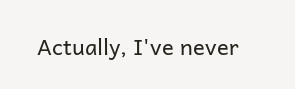Actually, I've never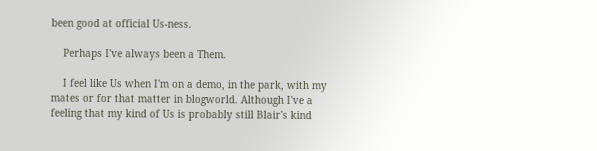been good at official Us-ness.

    Perhaps I've always been a Them.

    I feel like Us when I'm on a demo, in the park, with my mates or for that matter in blogworld. Although I've a feeling that my kind of Us is probably still Blair's kind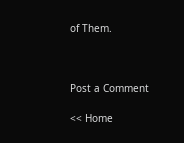of Them.



Post a Comment

<< Home